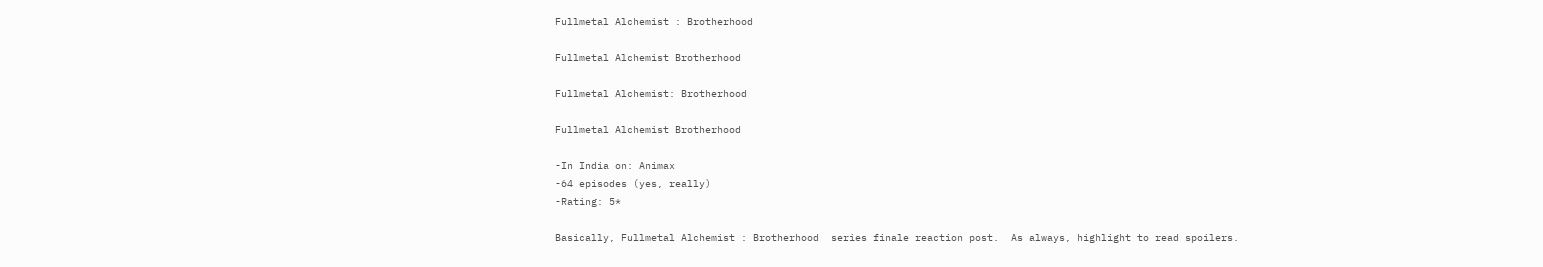Fullmetal Alchemist : Brotherhood

Fullmetal Alchemist Brotherhood

Fullmetal Alchemist: Brotherhood

Fullmetal Alchemist Brotherhood

-In India on: Animax
-64 episodes (yes, really)
-Rating: 5*

Basically, Fullmetal Alchemist : Brotherhood  series finale reaction post.  As always, highlight to read spoilers.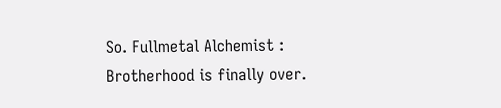So. Fullmetal Alchemist : Brotherhood is finally over.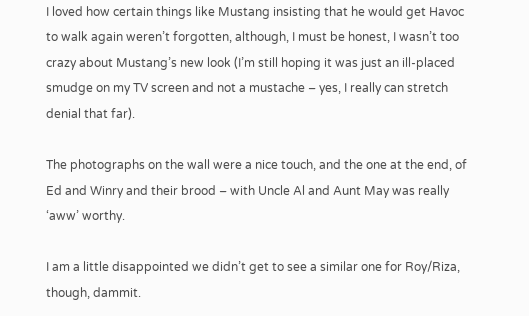I loved how certain things like Mustang insisting that he would get Havoc to walk again weren’t forgotten, although, I must be honest, I wasn’t too crazy about Mustang’s new look (I’m still hoping it was just an ill-placed smudge on my TV screen and not a mustache – yes, I really can stretch denial that far).

The photographs on the wall were a nice touch, and the one at the end, of Ed and Winry and their brood – with Uncle Al and Aunt May was really ‘aww’ worthy.

I am a little disappointed we didn’t get to see a similar one for Roy/Riza, though, dammit.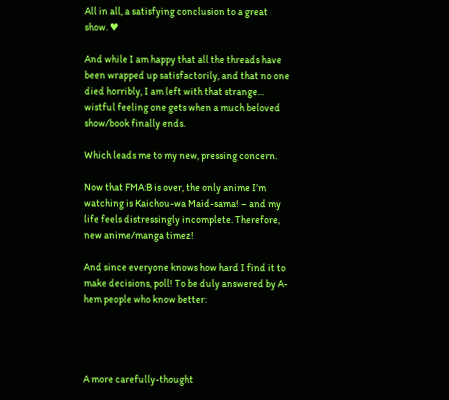All in all, a satisfying conclusion to a great show. ♥

And while I am happy that all the threads have been wrapped up satisfactorily, and that no one died horribly, I am left with that strange… wistful feeling one gets when a much beloved show/book finally ends.

Which leads me to my new, pressing concern.

Now that FMA:B is over, the only anime I’m watching is Kaichou-wa Maid-sama! – and my life feels distressingly incomplete. Therefore, new anime/manga timez!

And since everyone knows how hard I find it to make decisions, poll! To be duly answered by A-hem people who know better:




A more carefully-thought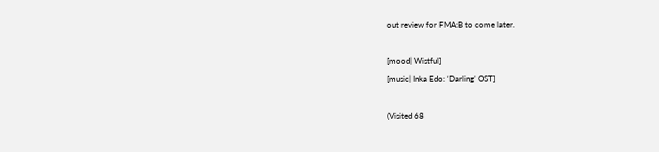out review for FMA:B to come later.

[mood| Wistful]
[music| Inka Edo: ‘Darling’ OST]

(Visited 68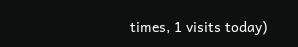times, 1 visits today)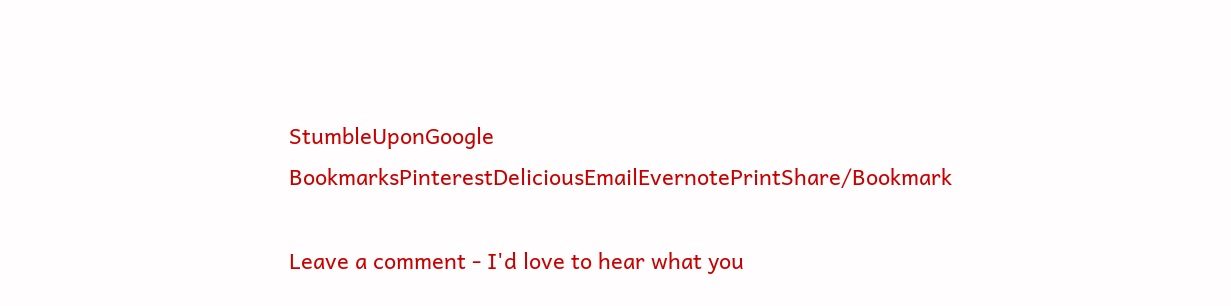StumbleUponGoogle BookmarksPinterestDeliciousEmailEvernotePrintShare/Bookmark

Leave a comment - I'd love to hear what you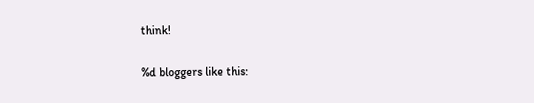think!

%d bloggers like this: